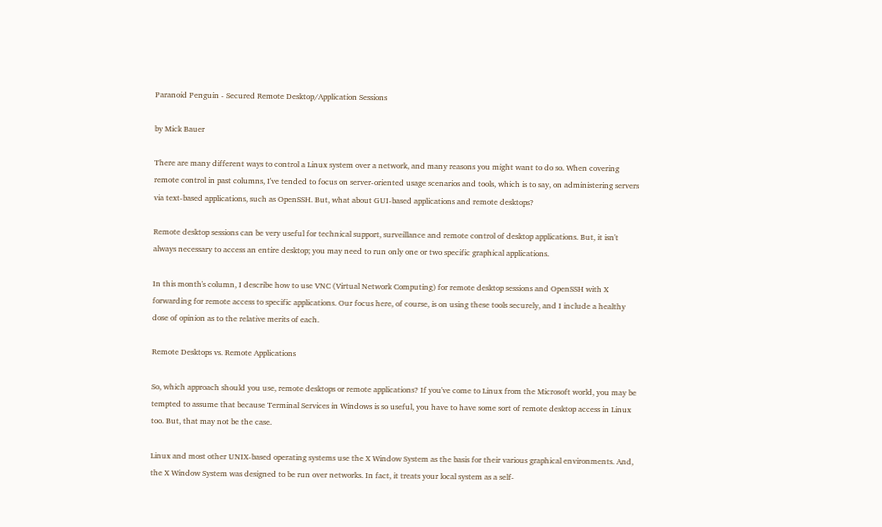Paranoid Penguin - Secured Remote Desktop/Application Sessions

by Mick Bauer

There are many different ways to control a Linux system over a network, and many reasons you might want to do so. When covering remote control in past columns, I've tended to focus on server-oriented usage scenarios and tools, which is to say, on administering servers via text-based applications, such as OpenSSH. But, what about GUI-based applications and remote desktops?

Remote desktop sessions can be very useful for technical support, surveillance and remote control of desktop applications. But, it isn't always necessary to access an entire desktop; you may need to run only one or two specific graphical applications.

In this month's column, I describe how to use VNC (Virtual Network Computing) for remote desktop sessions and OpenSSH with X forwarding for remote access to specific applications. Our focus here, of course, is on using these tools securely, and I include a healthy dose of opinion as to the relative merits of each.

Remote Desktops vs. Remote Applications

So, which approach should you use, remote desktops or remote applications? If you've come to Linux from the Microsoft world, you may be tempted to assume that because Terminal Services in Windows is so useful, you have to have some sort of remote desktop access in Linux too. But, that may not be the case.

Linux and most other UNIX-based operating systems use the X Window System as the basis for their various graphical environments. And, the X Window System was designed to be run over networks. In fact, it treats your local system as a self-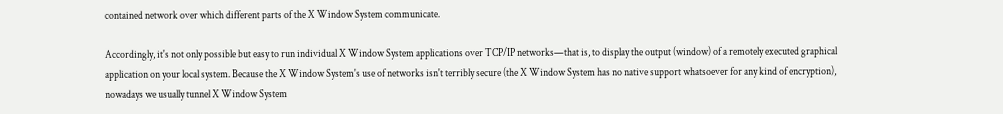contained network over which different parts of the X Window System communicate.

Accordingly, it's not only possible but easy to run individual X Window System applications over TCP/IP networks—that is, to display the output (window) of a remotely executed graphical application on your local system. Because the X Window System's use of networks isn't terribly secure (the X Window System has no native support whatsoever for any kind of encryption), nowadays we usually tunnel X Window System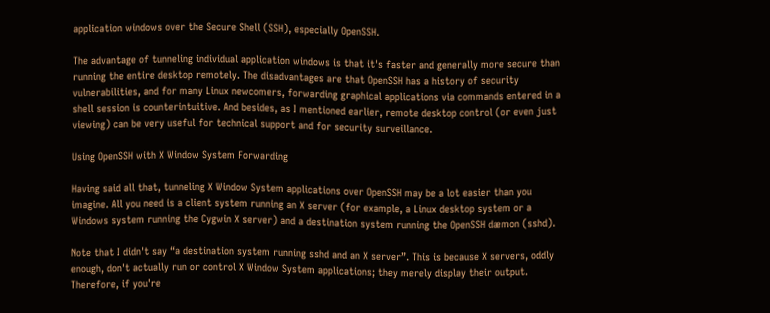application windows over the Secure Shell (SSH), especially OpenSSH.

The advantage of tunneling individual application windows is that it's faster and generally more secure than running the entire desktop remotely. The disadvantages are that OpenSSH has a history of security vulnerabilities, and for many Linux newcomers, forwarding graphical applications via commands entered in a shell session is counterintuitive. And besides, as I mentioned earlier, remote desktop control (or even just viewing) can be very useful for technical support and for security surveillance.

Using OpenSSH with X Window System Forwarding

Having said all that, tunneling X Window System applications over OpenSSH may be a lot easier than you imagine. All you need is a client system running an X server (for example, a Linux desktop system or a Windows system running the Cygwin X server) and a destination system running the OpenSSH dæmon (sshd).

Note that I didn't say “a destination system running sshd and an X server”. This is because X servers, oddly enough, don't actually run or control X Window System applications; they merely display their output. Therefore, if you're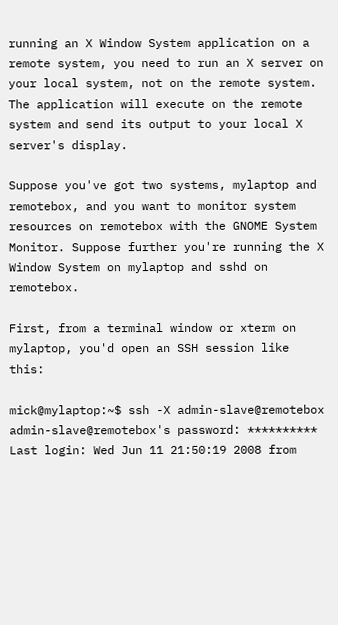running an X Window System application on a remote system, you need to run an X server on your local system, not on the remote system. The application will execute on the remote system and send its output to your local X server's display.

Suppose you've got two systems, mylaptop and remotebox, and you want to monitor system resources on remotebox with the GNOME System Monitor. Suppose further you're running the X Window System on mylaptop and sshd on remotebox.

First, from a terminal window or xterm on mylaptop, you'd open an SSH session like this:

mick@mylaptop:~$ ssh -X admin-slave@remotebox
admin-slave@remotebox's password: **********
Last login: Wed Jun 11 21:50:19 2008 from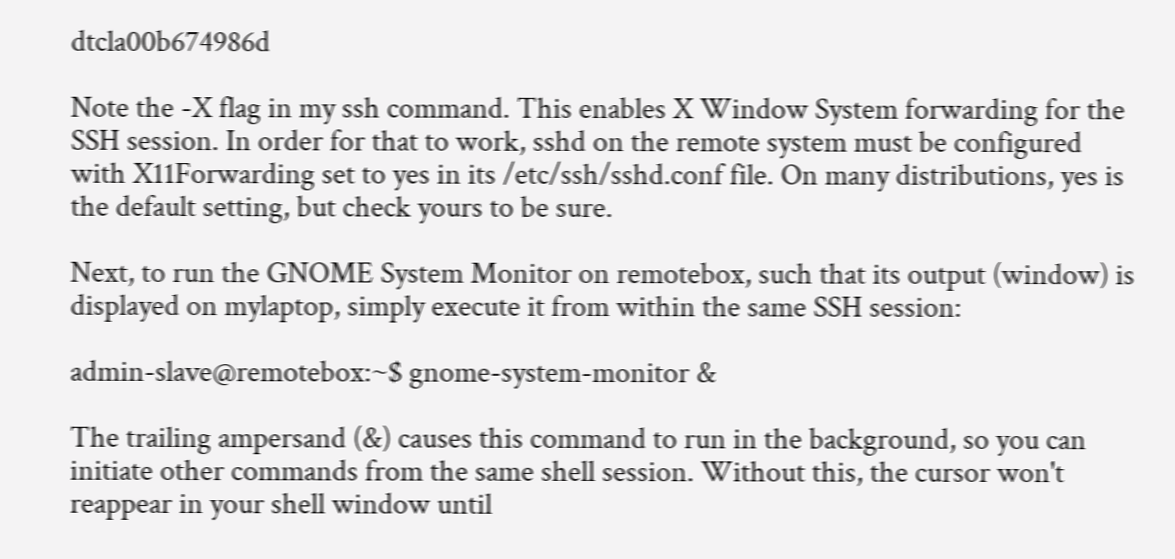dtcla00b674986d

Note the -X flag in my ssh command. This enables X Window System forwarding for the SSH session. In order for that to work, sshd on the remote system must be configured with X11Forwarding set to yes in its /etc/ssh/sshd.conf file. On many distributions, yes is the default setting, but check yours to be sure.

Next, to run the GNOME System Monitor on remotebox, such that its output (window) is displayed on mylaptop, simply execute it from within the same SSH session:

admin-slave@remotebox:~$ gnome-system-monitor &

The trailing ampersand (&) causes this command to run in the background, so you can initiate other commands from the same shell session. Without this, the cursor won't reappear in your shell window until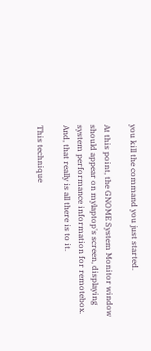you kill the command you just started.

At this point, the GNOME System Monitor window should appear on mylaptop's screen, displaying system performance information for remotebox. And, that really is all there is to it.

This technique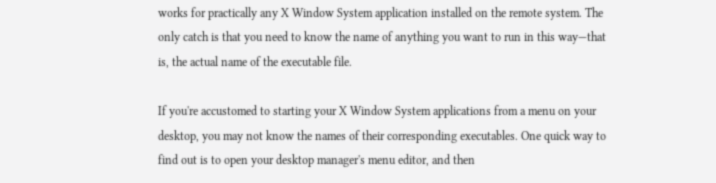works for practically any X Window System application installed on the remote system. The only catch is that you need to know the name of anything you want to run in this way—that is, the actual name of the executable file.

If you're accustomed to starting your X Window System applications from a menu on your desktop, you may not know the names of their corresponding executables. One quick way to find out is to open your desktop manager's menu editor, and then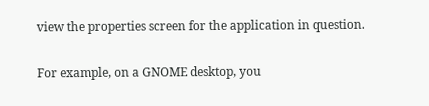view the properties screen for the application in question.

For example, on a GNOME desktop, you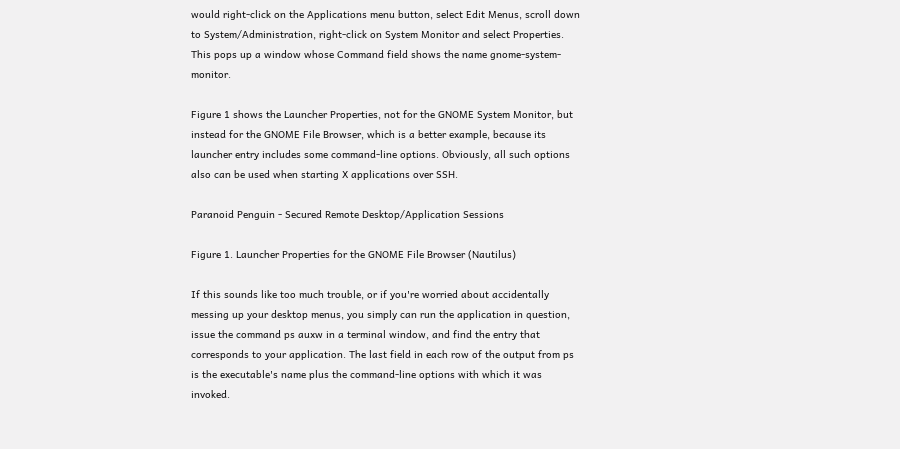would right-click on the Applications menu button, select Edit Menus, scroll down to System/Administration, right-click on System Monitor and select Properties. This pops up a window whose Command field shows the name gnome-system-monitor.

Figure 1 shows the Launcher Properties, not for the GNOME System Monitor, but instead for the GNOME File Browser, which is a better example, because its launcher entry includes some command-line options. Obviously, all such options also can be used when starting X applications over SSH.

Paranoid Penguin - Secured Remote Desktop/Application Sessions

Figure 1. Launcher Properties for the GNOME File Browser (Nautilus)

If this sounds like too much trouble, or if you're worried about accidentally messing up your desktop menus, you simply can run the application in question, issue the command ps auxw in a terminal window, and find the entry that corresponds to your application. The last field in each row of the output from ps is the executable's name plus the command-line options with which it was invoked.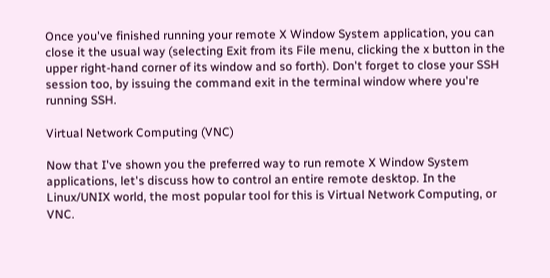Once you've finished running your remote X Window System application, you can close it the usual way (selecting Exit from its File menu, clicking the x button in the upper right-hand corner of its window and so forth). Don't forget to close your SSH session too, by issuing the command exit in the terminal window where you're running SSH.

Virtual Network Computing (VNC)

Now that I've shown you the preferred way to run remote X Window System applications, let's discuss how to control an entire remote desktop. In the Linux/UNIX world, the most popular tool for this is Virtual Network Computing, or VNC.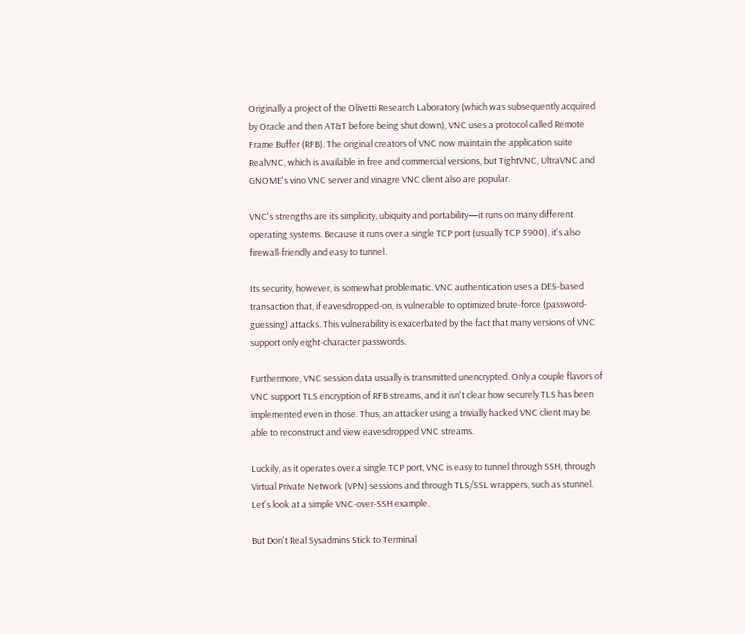Originally a project of the Olivetti Research Laboratory (which was subsequently acquired by Oracle and then AT&T before being shut down), VNC uses a protocol called Remote Frame Buffer (RFB). The original creators of VNC now maintain the application suite RealVNC, which is available in free and commercial versions, but TightVNC, UltraVNC and GNOME's vino VNC server and vinagre VNC client also are popular.

VNC's strengths are its simplicity, ubiquity and portability—it runs on many different operating systems. Because it runs over a single TCP port (usually TCP 5900), it's also firewall-friendly and easy to tunnel.

Its security, however, is somewhat problematic. VNC authentication uses a DES-based transaction that, if eavesdropped-on, is vulnerable to optimized brute-force (password-guessing) attacks. This vulnerability is exacerbated by the fact that many versions of VNC support only eight-character passwords.

Furthermore, VNC session data usually is transmitted unencrypted. Only a couple flavors of VNC support TLS encryption of RFB streams, and it isn't clear how securely TLS has been implemented even in those. Thus, an attacker using a trivially hacked VNC client may be able to reconstruct and view eavesdropped VNC streams.

Luckily, as it operates over a single TCP port, VNC is easy to tunnel through SSH, through Virtual Private Network (VPN) sessions and through TLS/SSL wrappers, such as stunnel. Let's look at a simple VNC-over-SSH example.

But Don't Real Sysadmins Stick to Terminal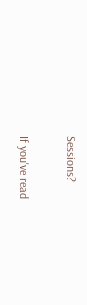Sessions?

If you've read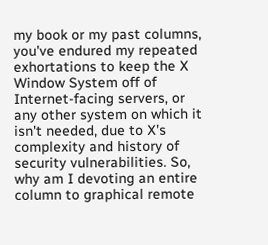my book or my past columns, you've endured my repeated exhortations to keep the X Window System off of Internet-facing servers, or any other system on which it isn't needed, due to X's complexity and history of security vulnerabilities. So, why am I devoting an entire column to graphical remote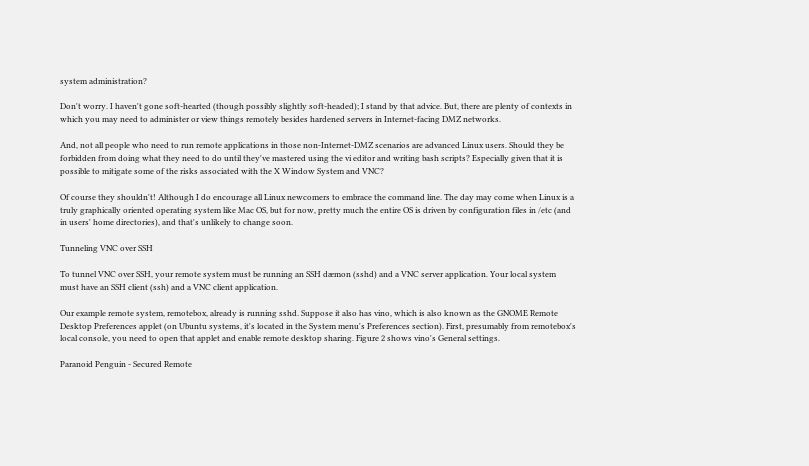system administration?

Don't worry. I haven't gone soft-hearted (though possibly slightly soft-headed); I stand by that advice. But, there are plenty of contexts in which you may need to administer or view things remotely besides hardened servers in Internet-facing DMZ networks.

And, not all people who need to run remote applications in those non-Internet-DMZ scenarios are advanced Linux users. Should they be forbidden from doing what they need to do until they've mastered using the vi editor and writing bash scripts? Especially given that it is possible to mitigate some of the risks associated with the X Window System and VNC?

Of course they shouldn't! Although I do encourage all Linux newcomers to embrace the command line. The day may come when Linux is a truly graphically oriented operating system like Mac OS, but for now, pretty much the entire OS is driven by configuration files in /etc (and in users' home directories), and that's unlikely to change soon.

Tunneling VNC over SSH

To tunnel VNC over SSH, your remote system must be running an SSH dæmon (sshd) and a VNC server application. Your local system must have an SSH client (ssh) and a VNC client application.

Our example remote system, remotebox, already is running sshd. Suppose it also has vino, which is also known as the GNOME Remote Desktop Preferences applet (on Ubuntu systems, it's located in the System menu's Preferences section). First, presumably from remotebox's local console, you need to open that applet and enable remote desktop sharing. Figure 2 shows vino's General settings.

Paranoid Penguin - Secured Remote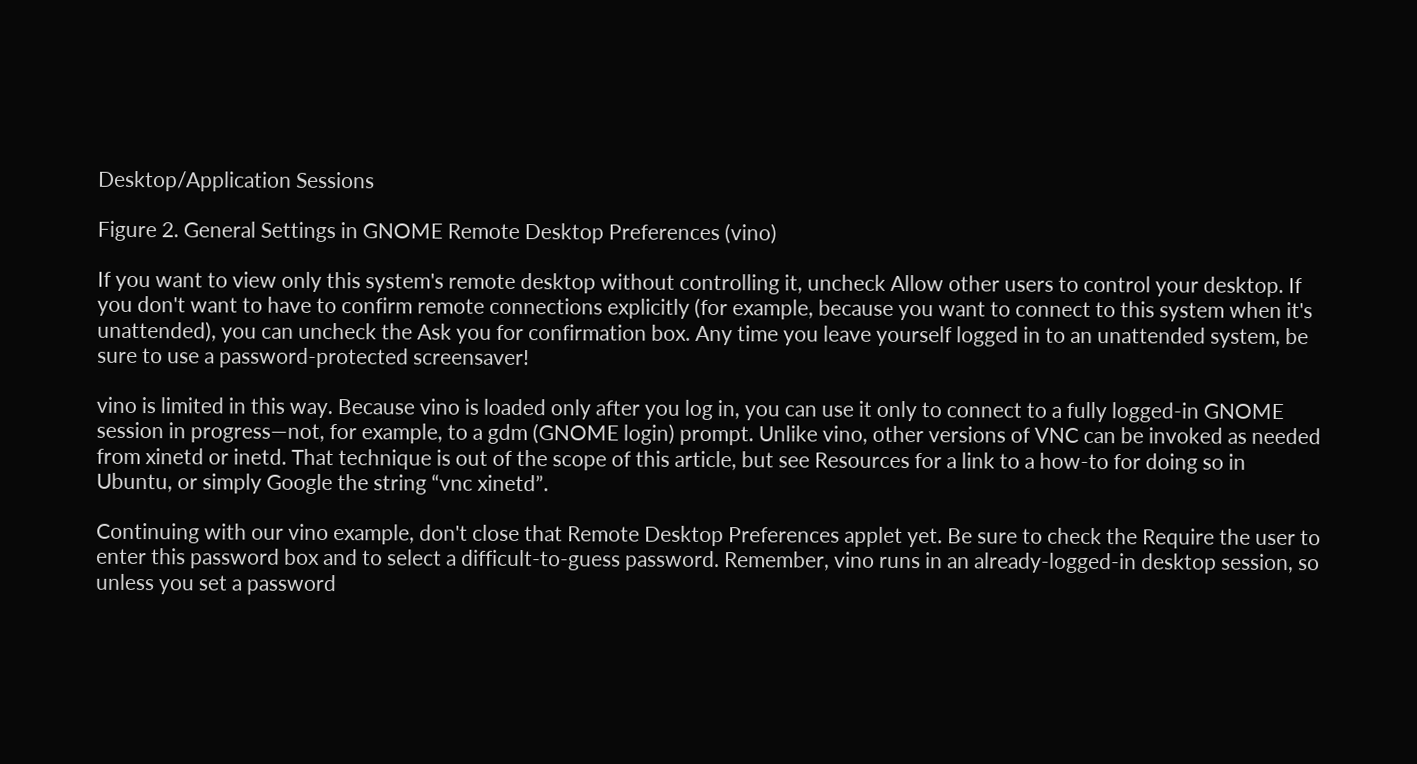Desktop/Application Sessions

Figure 2. General Settings in GNOME Remote Desktop Preferences (vino)

If you want to view only this system's remote desktop without controlling it, uncheck Allow other users to control your desktop. If you don't want to have to confirm remote connections explicitly (for example, because you want to connect to this system when it's unattended), you can uncheck the Ask you for confirmation box. Any time you leave yourself logged in to an unattended system, be sure to use a password-protected screensaver!

vino is limited in this way. Because vino is loaded only after you log in, you can use it only to connect to a fully logged-in GNOME session in progress—not, for example, to a gdm (GNOME login) prompt. Unlike vino, other versions of VNC can be invoked as needed from xinetd or inetd. That technique is out of the scope of this article, but see Resources for a link to a how-to for doing so in Ubuntu, or simply Google the string “vnc xinetd”.

Continuing with our vino example, don't close that Remote Desktop Preferences applet yet. Be sure to check the Require the user to enter this password box and to select a difficult-to-guess password. Remember, vino runs in an already-logged-in desktop session, so unless you set a password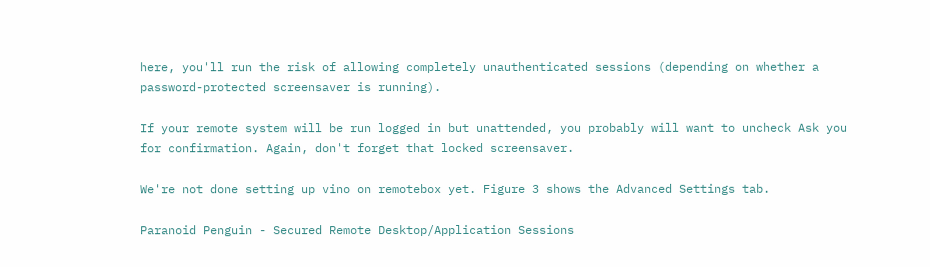here, you'll run the risk of allowing completely unauthenticated sessions (depending on whether a password-protected screensaver is running).

If your remote system will be run logged in but unattended, you probably will want to uncheck Ask you for confirmation. Again, don't forget that locked screensaver.

We're not done setting up vino on remotebox yet. Figure 3 shows the Advanced Settings tab.

Paranoid Penguin - Secured Remote Desktop/Application Sessions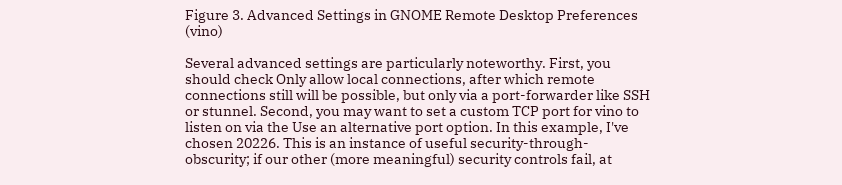Figure 3. Advanced Settings in GNOME Remote Desktop Preferences (vino)

Several advanced settings are particularly noteworthy. First, you should check Only allow local connections, after which remote connections still will be possible, but only via a port-forwarder like SSH or stunnel. Second, you may want to set a custom TCP port for vino to listen on via the Use an alternative port option. In this example, I've chosen 20226. This is an instance of useful security-through-obscurity; if our other (more meaningful) security controls fail, at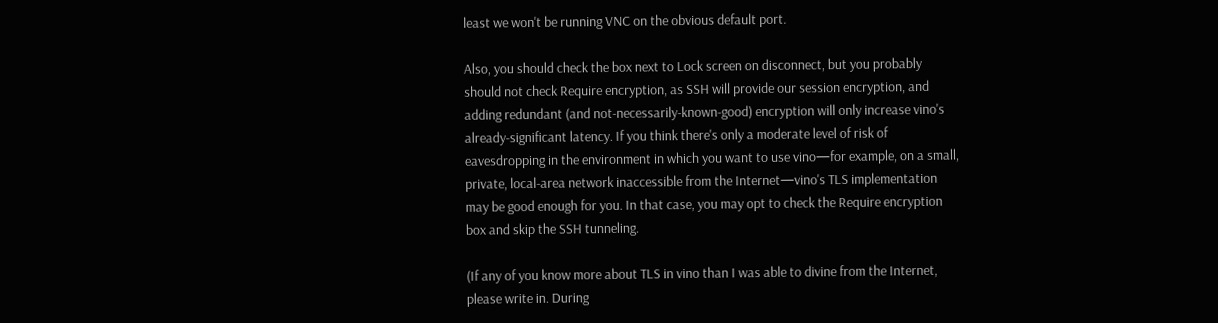least we won't be running VNC on the obvious default port.

Also, you should check the box next to Lock screen on disconnect, but you probably should not check Require encryption, as SSH will provide our session encryption, and adding redundant (and not-necessarily-known-good) encryption will only increase vino's already-significant latency. If you think there's only a moderate level of risk of eavesdropping in the environment in which you want to use vino—for example, on a small, private, local-area network inaccessible from the Internet—vino's TLS implementation may be good enough for you. In that case, you may opt to check the Require encryption box and skip the SSH tunneling.

(If any of you know more about TLS in vino than I was able to divine from the Internet, please write in. During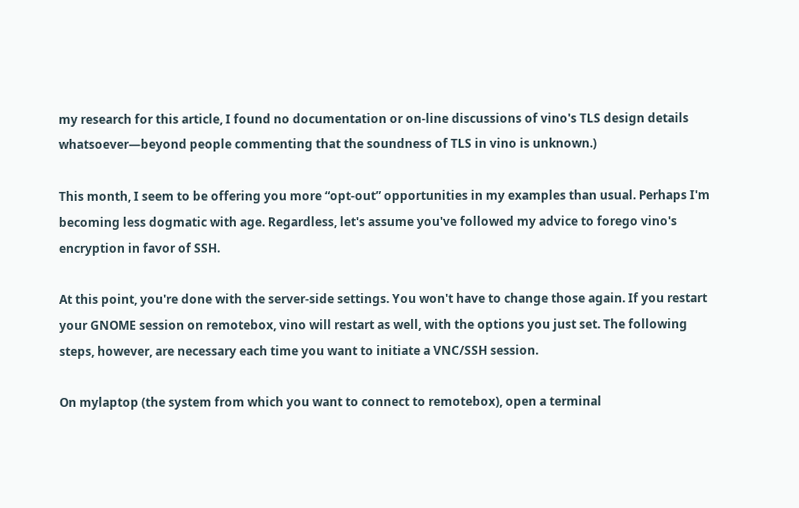my research for this article, I found no documentation or on-line discussions of vino's TLS design details whatsoever—beyond people commenting that the soundness of TLS in vino is unknown.)

This month, I seem to be offering you more “opt-out” opportunities in my examples than usual. Perhaps I'm becoming less dogmatic with age. Regardless, let's assume you've followed my advice to forego vino's encryption in favor of SSH.

At this point, you're done with the server-side settings. You won't have to change those again. If you restart your GNOME session on remotebox, vino will restart as well, with the options you just set. The following steps, however, are necessary each time you want to initiate a VNC/SSH session.

On mylaptop (the system from which you want to connect to remotebox), open a terminal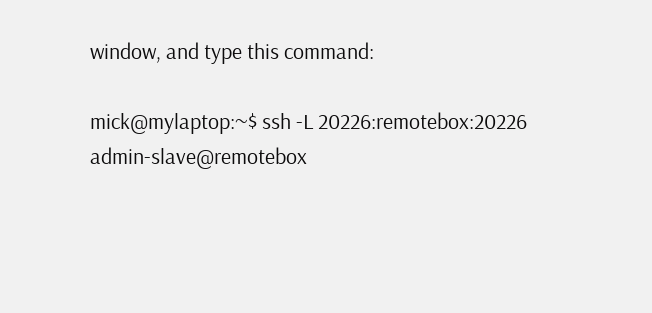window, and type this command:

mick@mylaptop:~$ ssh -L 20226:remotebox:20226 admin-slave@remotebox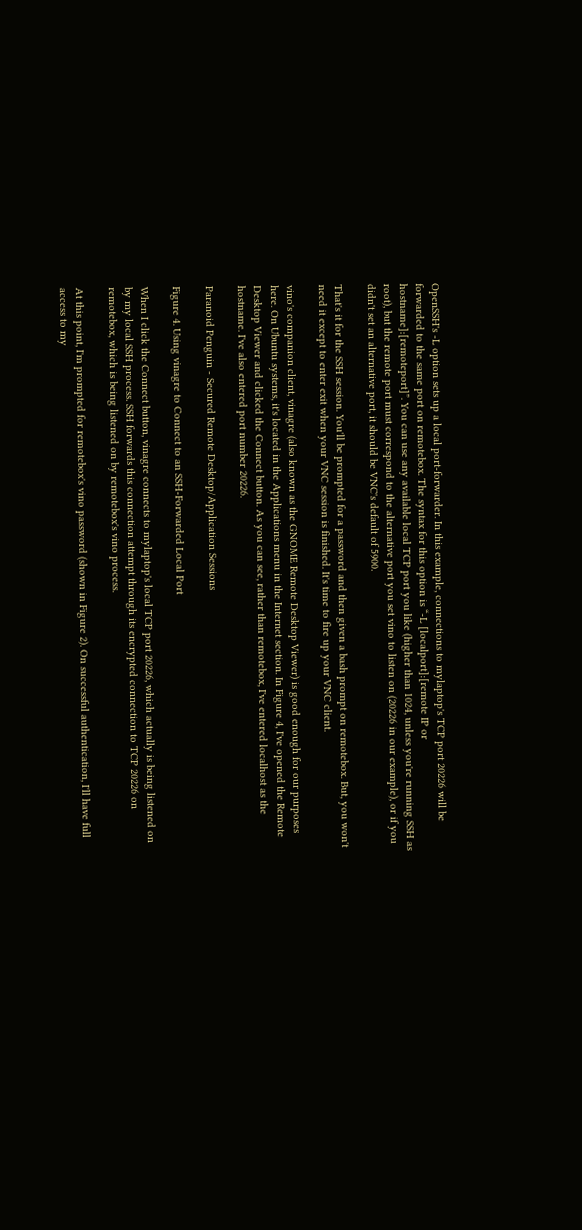OpenSSH's -L option sets up a local port-forwarder. In this example, connections to mylaptop's TCP port 20226 will be forwarded to the same port on remotebox. The syntax for this option is “-L [localport]:[remote IP or hostname]:[remoteport]”. You can use any available local TCP port you like (higher than 1024, unless you're running SSH as root), but the remote port must correspond to the alternative port you set vino to listen on (20226 in our example), or if you didn't set an alternative port, it should be VNC's default of 5900.

That's it for the SSH session. You'll be prompted for a password and then given a bash prompt on remotebox. But, you won't need it except to enter exit when your VNC session is finished. It's time to fire up your VNC client.

vino's companion client, vinagre (also known as the GNOME Remote Desktop Viewer) is good enough for our purposes here. On Ubuntu systems, it's located in the Applications menu in the Internet section. In Figure 4, I've opened the Remote Desktop Viewer and clicked the Connect button. As you can see, rather than remotebox, I've entered localhost as the hostname. I've also entered port number 20226.

Paranoid Penguin - Secured Remote Desktop/Application Sessions

Figure 4. Using vinagre to Connect to an SSH-Forwarded Local Port

When I click the Connect button, vinagre connects to mylaptop's local TCP port 20226, which actually is being listened on by my local SSH process. SSH forwards this connection attempt through its encrypted connection to TCP 20226 on remotebox, which is being listened on by remotebox's vino process.

At this point, I'm prompted for remotebox's vino password (shown in Figure 2). On successful authentication, I'll have full access to my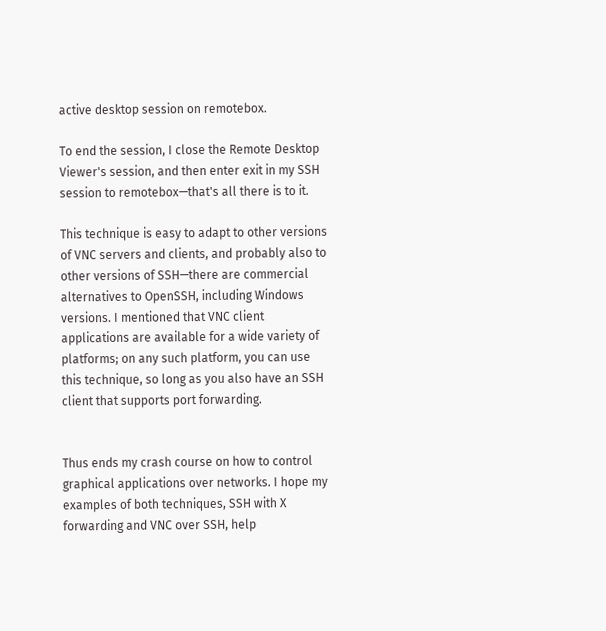active desktop session on remotebox.

To end the session, I close the Remote Desktop Viewer's session, and then enter exit in my SSH session to remotebox—that's all there is to it.

This technique is easy to adapt to other versions of VNC servers and clients, and probably also to other versions of SSH—there are commercial alternatives to OpenSSH, including Windows versions. I mentioned that VNC client applications are available for a wide variety of platforms; on any such platform, you can use this technique, so long as you also have an SSH client that supports port forwarding.


Thus ends my crash course on how to control graphical applications over networks. I hope my examples of both techniques, SSH with X forwarding and VNC over SSH, help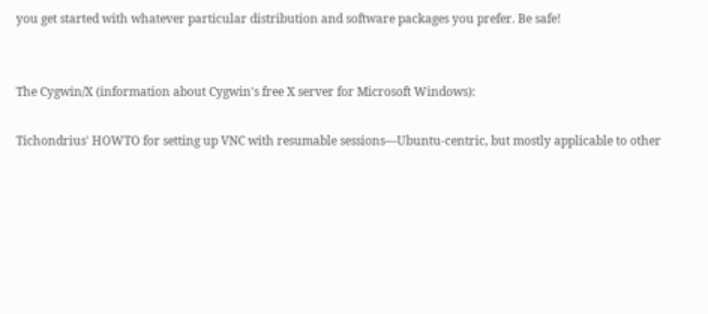you get started with whatever particular distribution and software packages you prefer. Be safe!


The Cygwin/X (information about Cygwin's free X server for Microsoft Windows):

Tichondrius' HOWTO for setting up VNC with resumable sessions—Ubuntu-centric, but mostly applicable to other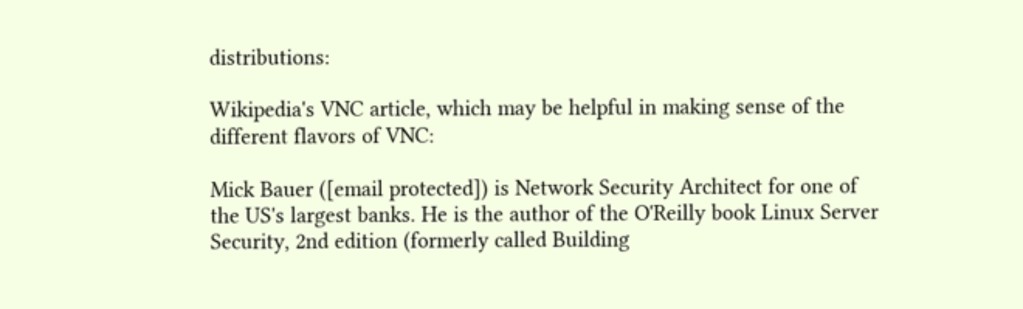distributions:

Wikipedia's VNC article, which may be helpful in making sense of the different flavors of VNC:

Mick Bauer ([email protected]) is Network Security Architect for one of the US's largest banks. He is the author of the O'Reilly book Linux Server Security, 2nd edition (formerly called Building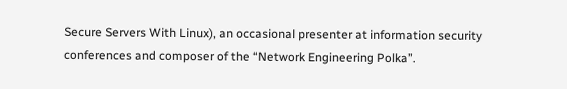Secure Servers With Linux), an occasional presenter at information security conferences and composer of the “Network Engineering Polka”.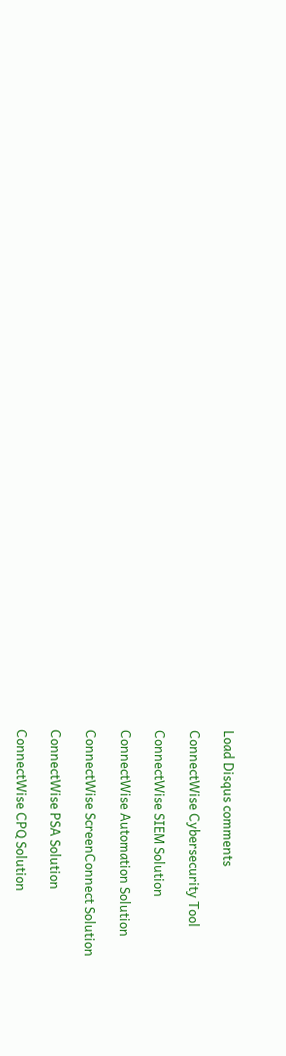Load Disqus comments

ConnectWise Cybersecurity Tool

ConnectWise SIEM Solution

ConnectWise Automation Solution

ConnectWise ScreenConnect Solution

ConnectWise PSA Solution

ConnectWise CPQ Solution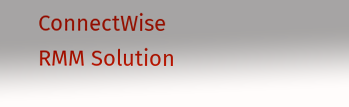ConnectWise RMM Solution